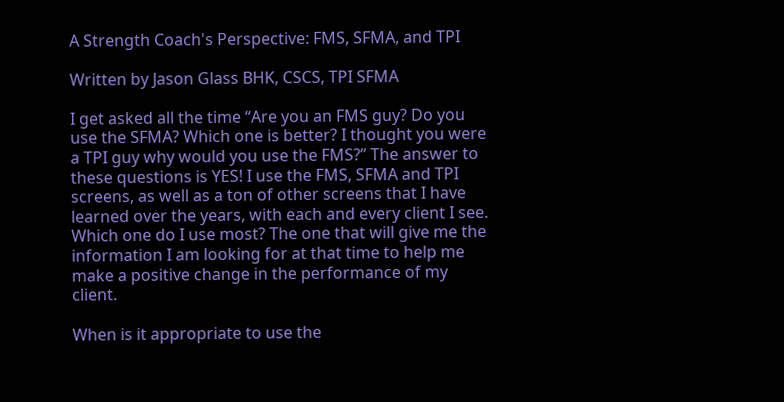A Strength Coach's Perspective: FMS, SFMA, and TPI

Written by Jason Glass BHK, CSCS, TPI SFMA

I get asked all the time “Are you an FMS guy? Do you use the SFMA? Which one is better? I thought you were a TPI guy why would you use the FMS?” The answer to these questions is YES! I use the FMS, SFMA and TPI screens, as well as a ton of other screens that I have learned over the years, with each and every client I see. Which one do I use most? The one that will give me the information I am looking for at that time to help me make a positive change in the performance of my client.

When is it appropriate to use the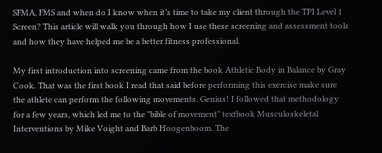SFMA, FMS and when do I know when it’s time to take my client through the TPI Level 1 Screen? This article will walk you through how I use these screening and assessment tools and how they have helped me be a better fitness professional.

My first introduction into screening came from the book Athletic Body in Balance by Gray Cook. That was the first book I read that said before performing this exercise make sure the athlete can perform the following movements. Genius! I followed that methodology for a few years, which led me to the "bible of movement" textbook Musculoskeletal Interventions by Mike Voight and Barb Hoogenboom. The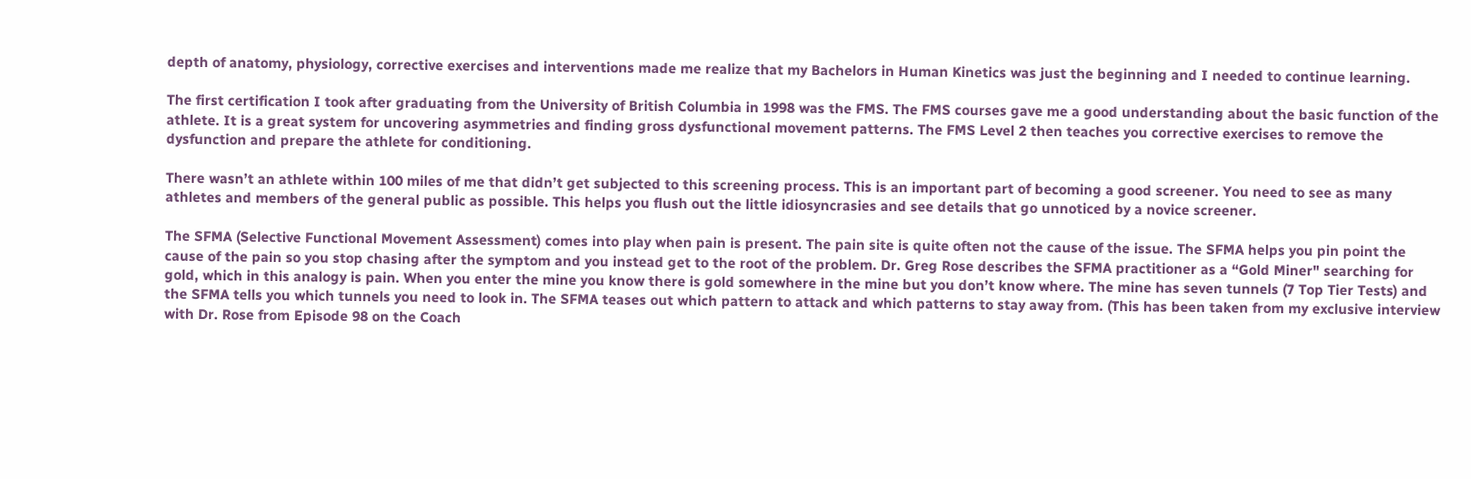depth of anatomy, physiology, corrective exercises and interventions made me realize that my Bachelors in Human Kinetics was just the beginning and I needed to continue learning.

The first certification I took after graduating from the University of British Columbia in 1998 was the FMS. The FMS courses gave me a good understanding about the basic function of the athlete. It is a great system for uncovering asymmetries and finding gross dysfunctional movement patterns. The FMS Level 2 then teaches you corrective exercises to remove the dysfunction and prepare the athlete for conditioning.

There wasn’t an athlete within 100 miles of me that didn’t get subjected to this screening process. This is an important part of becoming a good screener. You need to see as many athletes and members of the general public as possible. This helps you flush out the little idiosyncrasies and see details that go unnoticed by a novice screener.

The SFMA (Selective Functional Movement Assessment) comes into play when pain is present. The pain site is quite often not the cause of the issue. The SFMA helps you pin point the cause of the pain so you stop chasing after the symptom and you instead get to the root of the problem. Dr. Greg Rose describes the SFMA practitioner as a “Gold Miner" searching for gold, which in this analogy is pain. When you enter the mine you know there is gold somewhere in the mine but you don’t know where. The mine has seven tunnels (7 Top Tier Tests) and the SFMA tells you which tunnels you need to look in. The SFMA teases out which pattern to attack and which patterns to stay away from. (This has been taken from my exclusive interview with Dr. Rose from Episode 98 on the Coach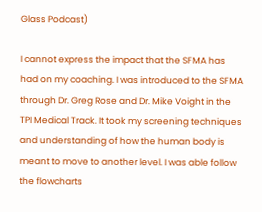Glass Podcast)

I cannot express the impact that the SFMA has had on my coaching. I was introduced to the SFMA through Dr. Greg Rose and Dr. Mike Voight in the TPI Medical Track. It took my screening techniques and understanding of how the human body is meant to move to another level. I was able follow the flowcharts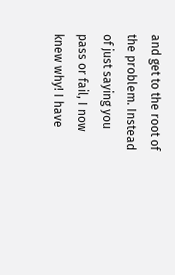and get to the root of the problem. Instead of just saying you pass or fail, I now knew why! I have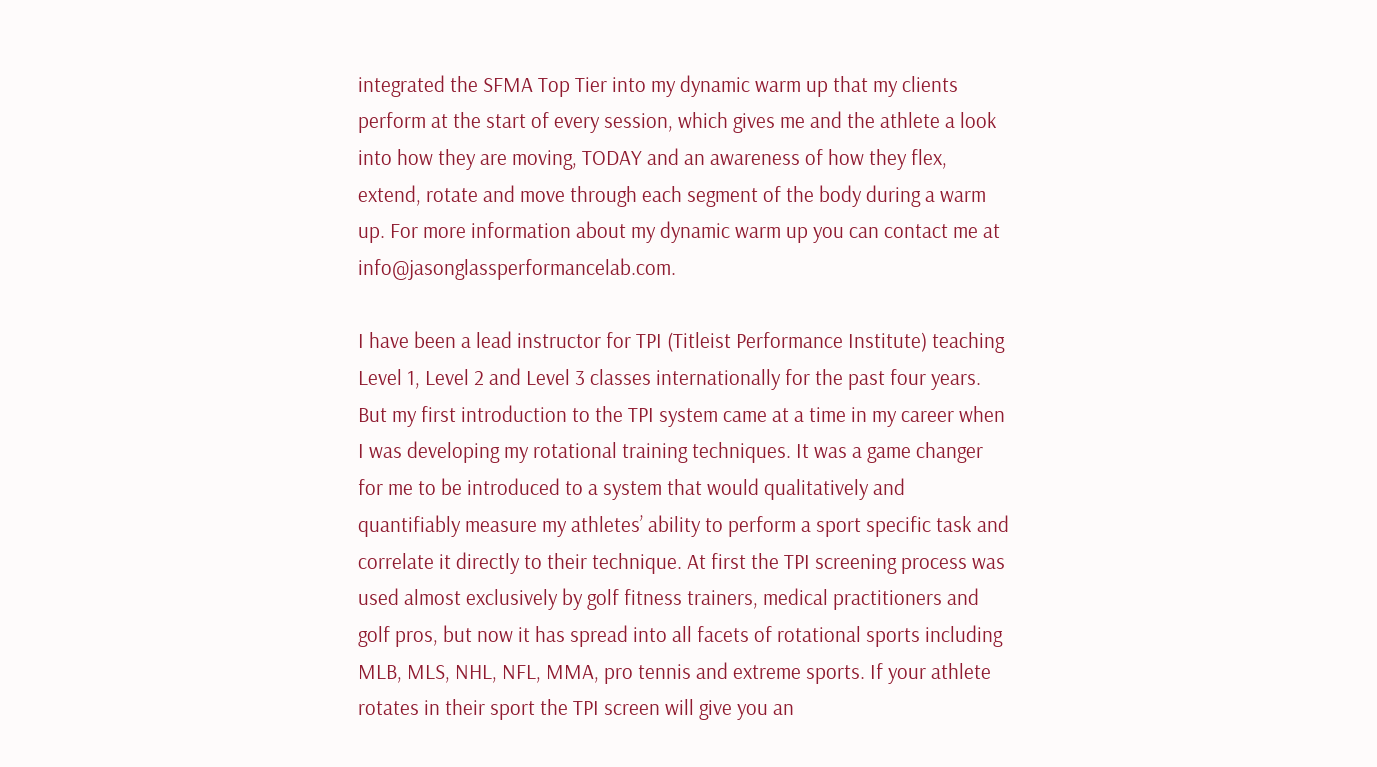integrated the SFMA Top Tier into my dynamic warm up that my clients perform at the start of every session, which gives me and the athlete a look into how they are moving, TODAY and an awareness of how they flex, extend, rotate and move through each segment of the body during a warm up. For more information about my dynamic warm up you can contact me at info@jasonglassperformancelab.com.

I have been a lead instructor for TPI (Titleist Performance Institute) teaching Level 1, Level 2 and Level 3 classes internationally for the past four years. But my first introduction to the TPI system came at a time in my career when I was developing my rotational training techniques. It was a game changer for me to be introduced to a system that would qualitatively and quantifiably measure my athletes’ ability to perform a sport specific task and correlate it directly to their technique. At first the TPI screening process was used almost exclusively by golf fitness trainers, medical practitioners and golf pros, but now it has spread into all facets of rotational sports including MLB, MLS, NHL, NFL, MMA, pro tennis and extreme sports. If your athlete rotates in their sport the TPI screen will give you an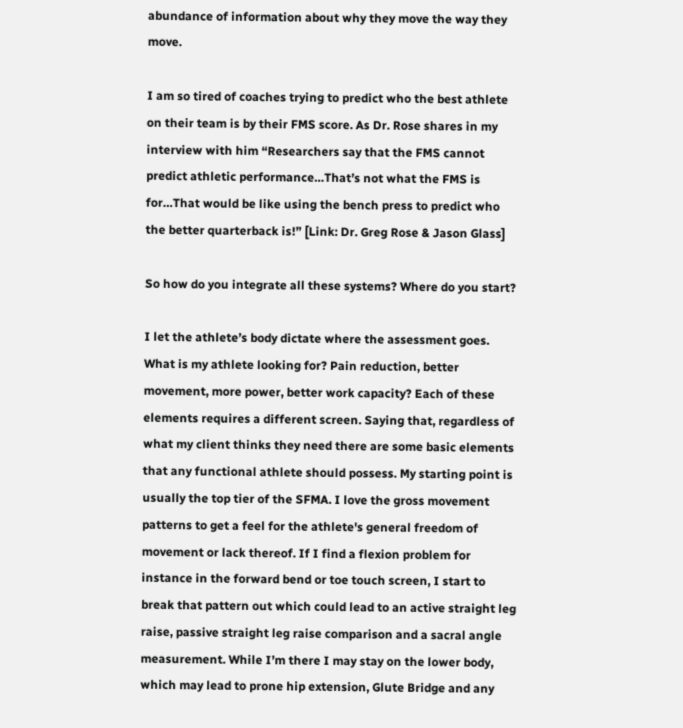abundance of information about why they move the way they move.

I am so tired of coaches trying to predict who the best athlete on their team is by their FMS score. As Dr. Rose shares in my interview with him “Researchers say that the FMS cannot predict athletic performance…That’s not what the FMS is for…That would be like using the bench press to predict who the better quarterback is!” [Link: Dr. Greg Rose & Jason Glass]

So how do you integrate all these systems? Where do you start?

I let the athlete’s body dictate where the assessment goes. What is my athlete looking for? Pain reduction, better movement, more power, better work capacity? Each of these elements requires a different screen. Saying that, regardless of what my client thinks they need there are some basic elements that any functional athlete should possess. My starting point is usually the top tier of the SFMA. I love the gross movement patterns to get a feel for the athlete's general freedom of movement or lack thereof. If I find a flexion problem for instance in the forward bend or toe touch screen, I start to break that pattern out which could lead to an active straight leg raise, passive straight leg raise comparison and a sacral angle measurement. While I’m there I may stay on the lower body, which may lead to prone hip extension, Glute Bridge and any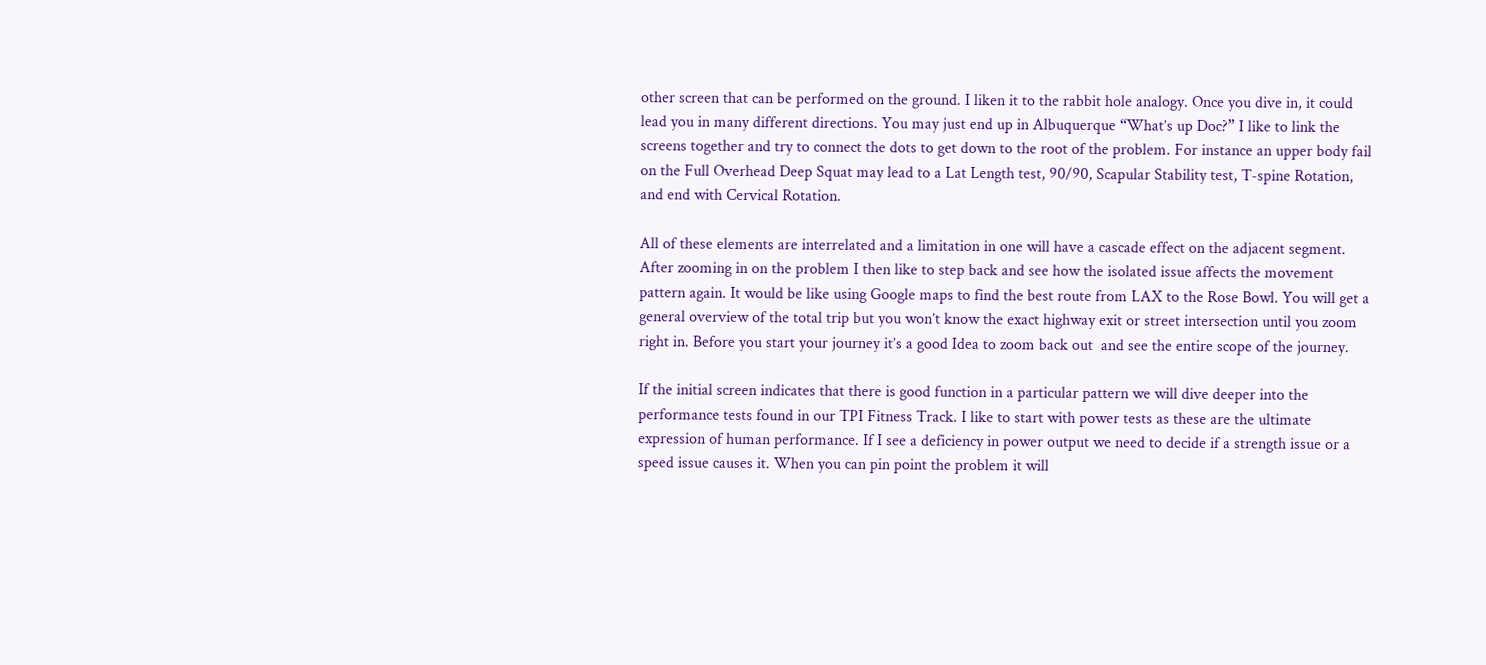other screen that can be performed on the ground. I liken it to the rabbit hole analogy. Once you dive in, it could lead you in many different directions. You may just end up in Albuquerque “What’s up Doc?” I like to link the screens together and try to connect the dots to get down to the root of the problem. For instance an upper body fail on the Full Overhead Deep Squat may lead to a Lat Length test, 90/90, Scapular Stability test, T-spine Rotation, and end with Cervical Rotation.

All of these elements are interrelated and a limitation in one will have a cascade effect on the adjacent segment. After zooming in on the problem I then like to step back and see how the isolated issue affects the movement pattern again. It would be like using Google maps to find the best route from LAX to the Rose Bowl. You will get a general overview of the total trip but you won’t know the exact highway exit or street intersection until you zoom right in. Before you start your journey it’s a good Idea to zoom back out  and see the entire scope of the journey.

If the initial screen indicates that there is good function in a particular pattern we will dive deeper into the performance tests found in our TPI Fitness Track. I like to start with power tests as these are the ultimate expression of human performance. If I see a deficiency in power output we need to decide if a strength issue or a speed issue causes it. When you can pin point the problem it will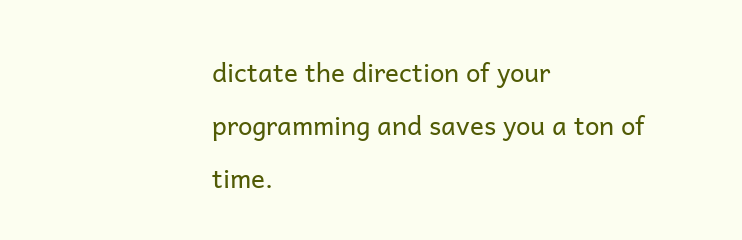dictate the direction of your programming and saves you a ton of time.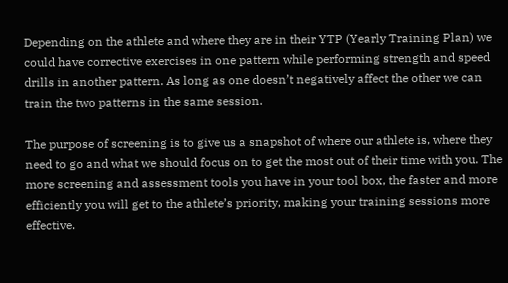Depending on the athlete and where they are in their YTP (Yearly Training Plan) we could have corrective exercises in one pattern while performing strength and speed drills in another pattern. As long as one doesn’t negatively affect the other we can train the two patterns in the same session.

The purpose of screening is to give us a snapshot of where our athlete is, where they need to go and what we should focus on to get the most out of their time with you. The more screening and assessment tools you have in your tool box, the faster and more efficiently you will get to the athlete’s priority, making your training sessions more effective.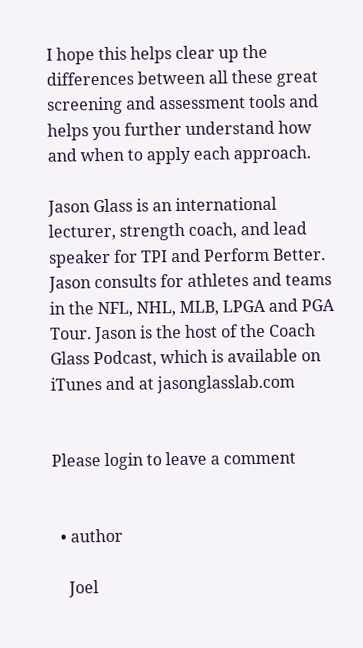I hope this helps clear up the differences between all these great screening and assessment tools and helps you further understand how and when to apply each approach.

Jason Glass is an international lecturer, strength coach, and lead speaker for TPI and Perform Better. Jason consults for athletes and teams in the NFL, NHL, MLB, LPGA and PGA Tour. Jason is the host of the Coach Glass Podcast, which is available on iTunes and at jasonglasslab.com


Please login to leave a comment


  • author

    Joel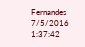Fernandes 7/5/2016 1:37:42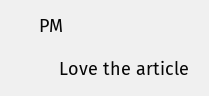PM

    Love the article